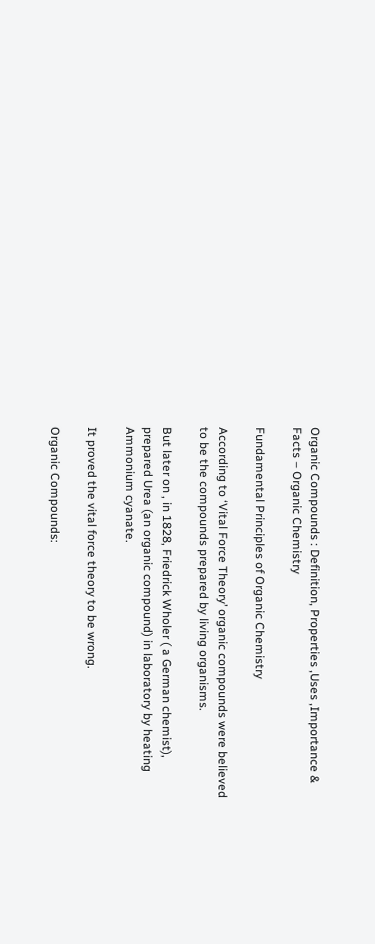Organic Compounds : Definition, Properties ,Uses ,Importance & Facts – Organic Chemistry

Fundamental Principles of Organic Chemistry

According to ‘Vital Force Theory’ organic compounds were believed to be the compounds prepared by living organisms.

But later on , in 1828, Friedrick Wholer ( a German chemist), prepared Urea (an organic compound) in laboratory by heating Ammonium cyanate.

It proved the vital force theory to be wrong.

Organic Compounds: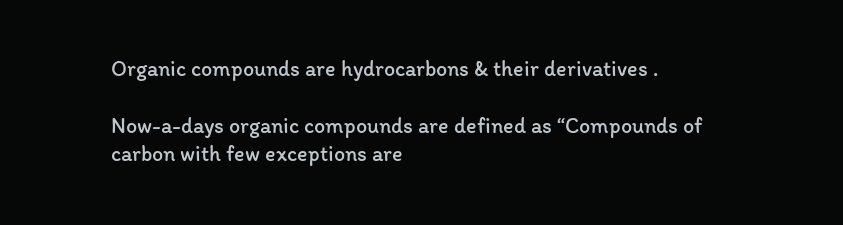Organic compounds are hydrocarbons & their derivatives .

Now-a-days organic compounds are defined as “Compounds of carbon with few exceptions are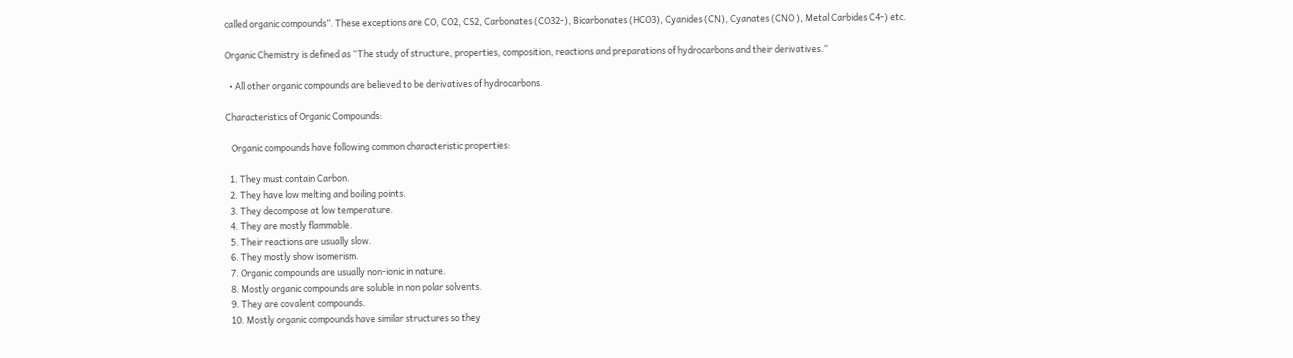called organic compounds”. These exceptions are CO, CO2, CS2, Carbonates (CO32-), Bicarbonates (HCO3), Cyanides (CN), Cyanates (CNO ), Metal Carbides C4-) etc.

Organic Chemistry is defined as “The study of structure, properties, composition, reactions and preparations of hydrocarbons and their derivatives.”

  • All other organic compounds are believed to be derivatives of hydrocarbons.

Characteristics of Organic Compounds:

   Organic compounds have following common characteristic properties:

  1. They must contain Carbon.
  2. They have low melting and boiling points.
  3. They decompose at low temperature.
  4. They are mostly flammable.
  5. Their reactions are usually slow.
  6. They mostly show isomerism.
  7. Organic compounds are usually non-ionic in nature.
  8. Mostly organic compounds are soluble in non polar solvents.
  9. They are covalent compounds.
  10. Mostly organic compounds have similar structures so they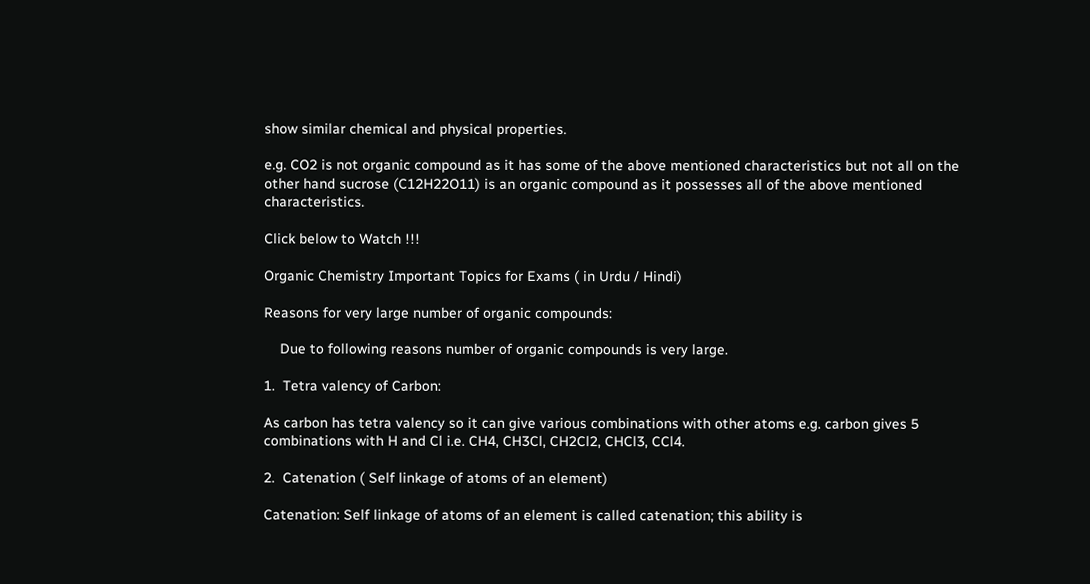show similar chemical and physical properties.

e.g. CO2 is not organic compound as it has some of the above mentioned characteristics but not all on the other hand sucrose (C12H22O11) is an organic compound as it possesses all of the above mentioned characteristics.

Click below to Watch !!!

Organic Chemistry Important Topics for Exams ( in Urdu / Hindi)

Reasons for very large number of organic compounds:

    Due to following reasons number of organic compounds is very large.

1.  Tetra valency of Carbon:

As carbon has tetra valency so it can give various combinations with other atoms e.g. carbon gives 5 combinations with H and Cl i.e. CH4, CH3Cl, CH2Cl2, CHCl3, CCl4.

2.  Catenation ( Self linkage of atoms of an element)

Catenation: Self linkage of atoms of an element is called catenation; this ability is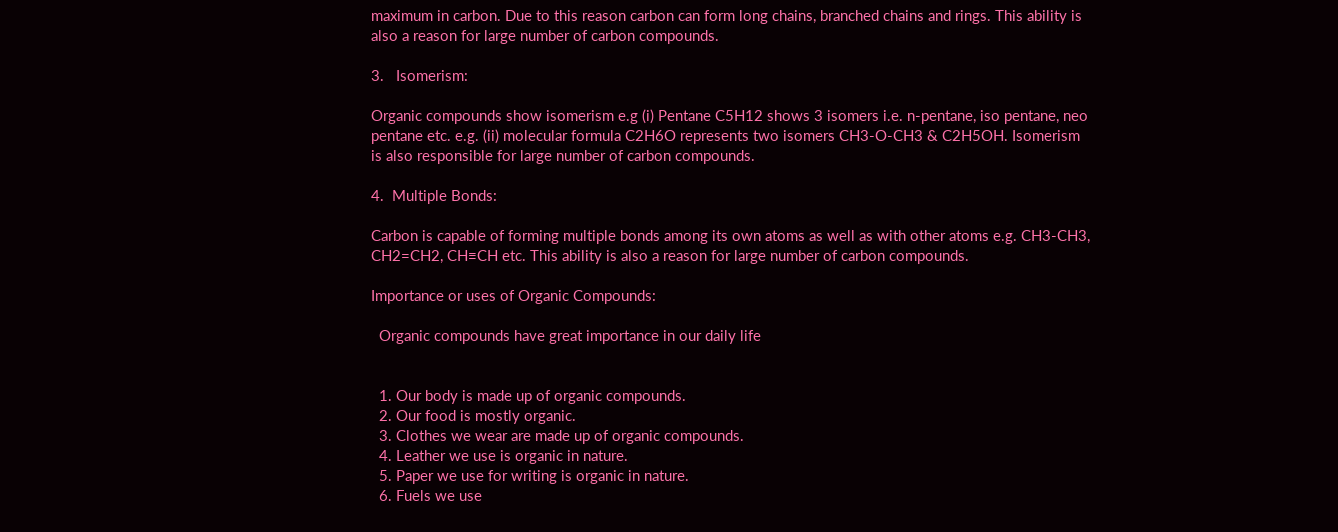maximum in carbon. Due to this reason carbon can form long chains, branched chains and rings. This ability is also a reason for large number of carbon compounds.

3.   Isomerism:

Organic compounds show isomerism e.g (i) Pentane C5H12 shows 3 isomers i.e. n-pentane, iso pentane, neo pentane etc. e.g. (ii) molecular formula C2H6O represents two isomers CH3-O-CH3 & C2H5OH. Isomerism is also responsible for large number of carbon compounds.

4.  Multiple Bonds:

Carbon is capable of forming multiple bonds among its own atoms as well as with other atoms e.g. CH3-CH3, CH2=CH2, CH≡CH etc. This ability is also a reason for large number of carbon compounds.

Importance or uses of Organic Compounds:

  Organic compounds have great importance in our daily life


  1. Our body is made up of organic compounds.
  2. Our food is mostly organic.
  3. Clothes we wear are made up of organic compounds.
  4. Leather we use is organic in nature.
  5. Paper we use for writing is organic in nature.
  6. Fuels we use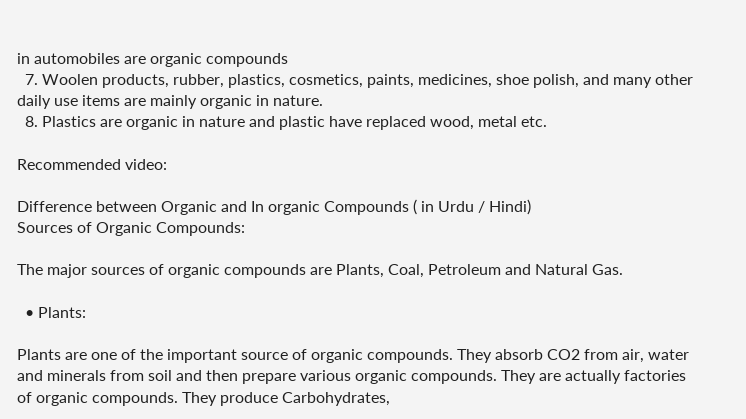in automobiles are organic compounds
  7. Woolen products, rubber, plastics, cosmetics, paints, medicines, shoe polish, and many other daily use items are mainly organic in nature.
  8. Plastics are organic in nature and plastic have replaced wood, metal etc.

Recommended video:

Difference between Organic and In organic Compounds ( in Urdu / Hindi)
Sources of Organic Compounds:

The major sources of organic compounds are Plants, Coal, Petroleum and Natural Gas.

  • Plants:

Plants are one of the important source of organic compounds. They absorb CO2 from air, water and minerals from soil and then prepare various organic compounds. They are actually factories of organic compounds. They produce Carbohydrates,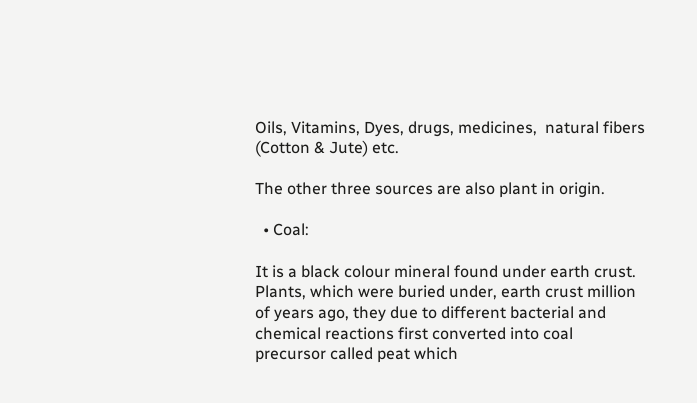Oils, Vitamins, Dyes, drugs, medicines,  natural fibers (Cotton & Jute) etc.

The other three sources are also plant in origin.

  • Coal:

It is a black colour mineral found under earth crust. Plants, which were buried under, earth crust million of years ago, they due to different bacterial and chemical reactions first converted into coal precursor called peat which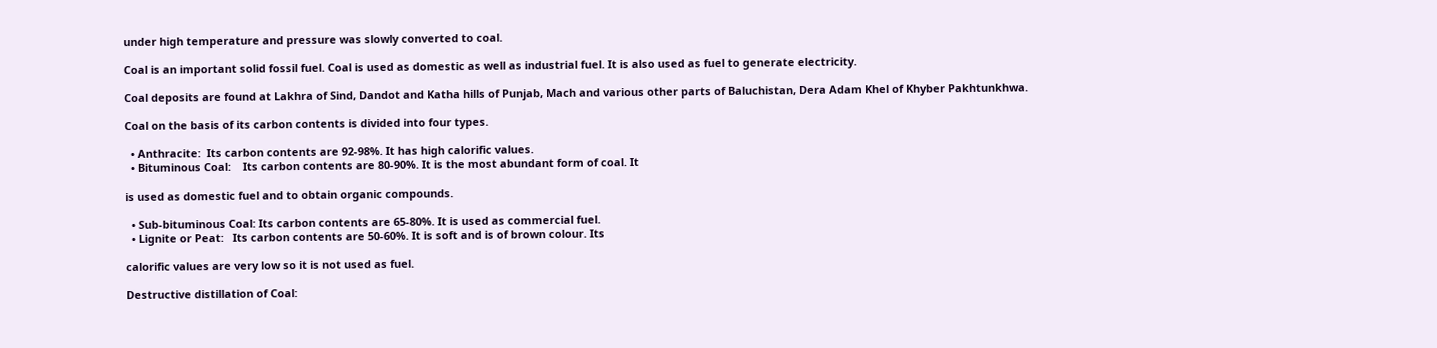under high temperature and pressure was slowly converted to coal.

Coal is an important solid fossil fuel. Coal is used as domestic as well as industrial fuel. It is also used as fuel to generate electricity.

Coal deposits are found at Lakhra of Sind, Dandot and Katha hills of Punjab, Mach and various other parts of Baluchistan, Dera Adam Khel of Khyber Pakhtunkhwa.

Coal on the basis of its carbon contents is divided into four types.

  • Anthracite:  Its carbon contents are 92-98%. It has high calorific values.
  • Bituminous Coal:    Its carbon contents are 80-90%. It is the most abundant form of coal. It

is used as domestic fuel and to obtain organic compounds.

  • Sub-bituminous Coal: Its carbon contents are 65-80%. It is used as commercial fuel.
  • Lignite or Peat:   Its carbon contents are 50-60%. It is soft and is of brown colour. Its

calorific values are very low so it is not used as fuel.

Destructive distillation of Coal: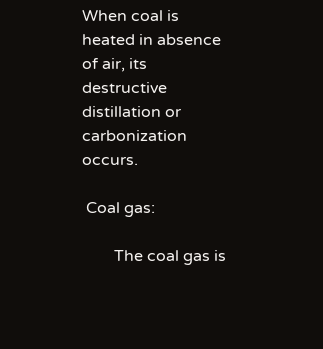When coal is heated in absence of air, its destructive distillation or carbonization occurs.

 Coal gas:

        The coal gas is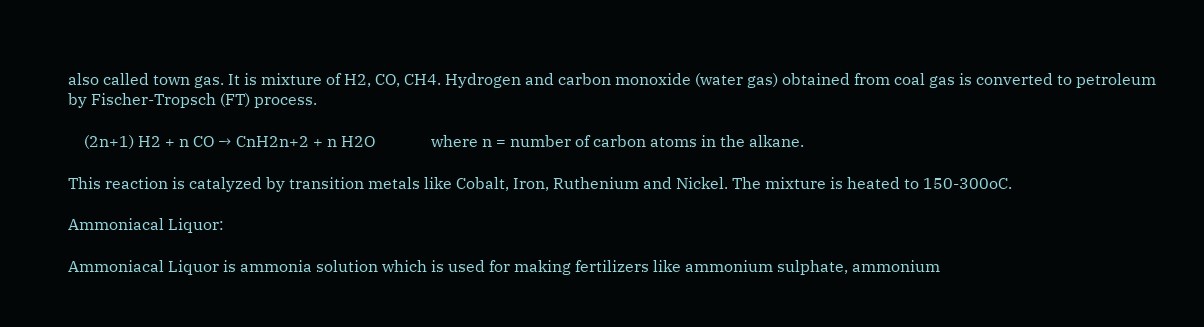also called town gas. It is mixture of H2, CO, CH4. Hydrogen and carbon monoxide (water gas) obtained from coal gas is converted to petroleum by Fischer-Tropsch (FT) process.

    (2n+1) H2 + n CO → CnH2n+2 + n H2O              where n = number of carbon atoms in the alkane.

This reaction is catalyzed by transition metals like Cobalt, Iron, Ruthenium and Nickel. The mixture is heated to 150-300oC.

Ammoniacal Liquor:

Ammoniacal Liquor is ammonia solution which is used for making fertilizers like ammonium sulphate, ammonium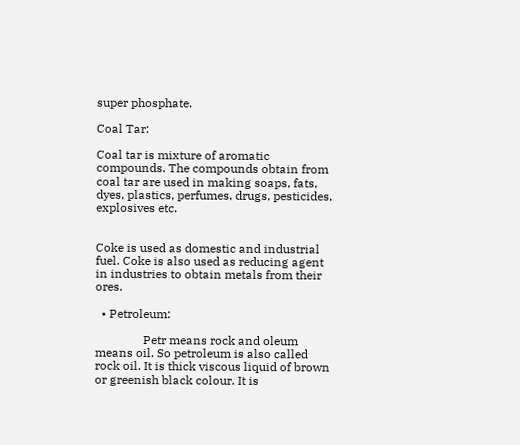super phosphate.

Coal Tar:

Coal tar is mixture of aromatic compounds. The compounds obtain from coal tar are used in making soaps, fats, dyes, plastics, perfumes, drugs, pesticides, explosives etc.


Coke is used as domestic and industrial fuel. Coke is also used as reducing agent in industries to obtain metals from their ores.

  • Petroleum:

                Petr means rock and oleum means oil. So petroleum is also called rock oil. It is thick viscous liquid of brown or greenish black colour. It is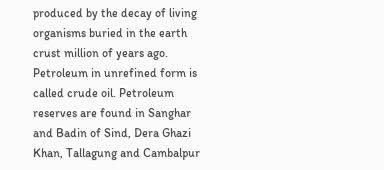produced by the decay of living organisms buried in the earth crust million of years ago. Petroleum in unrefined form is called crude oil. Petroleum reserves are found in Sanghar and Badin of Sind, Dera Ghazi Khan, Tallagung and Cambalpur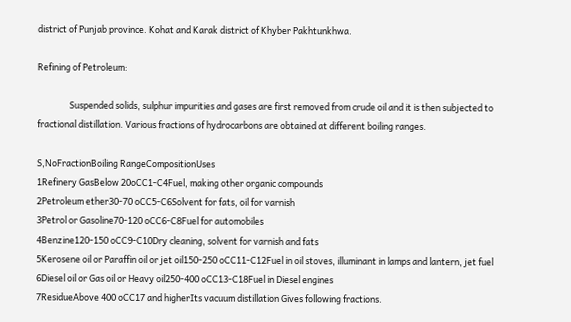district of Punjab province. Kohat and Karak district of Khyber Pakhtunkhwa.

Refining of Petroleum:

                Suspended solids, sulphur impurities and gases are first removed from crude oil and it is then subjected to fractional distillation. Various fractions of hydrocarbons are obtained at different boiling ranges.

S,NoFractionBoiling RangeCompositionUses
1Refinery GasBelow 20oCC1-C4Fuel, making other organic compounds
2Petroleum ether30-70 oCC5-C6Solvent for fats, oil for varnish
3Petrol or Gasoline70-120 oCC6-C8Fuel for automobiles
4Benzine120-150 oCC9-C10Dry cleaning, solvent for varnish and fats
5Kerosene oil or Paraffin oil or jet oil150-250 oCC11-C12Fuel in oil stoves, illuminant in lamps and lantern, jet fuel
6Diesel oil or Gas oil or Heavy oil250-400 oCC13-C18Fuel in Diesel engines
7ResidueAbove 400 oCC17 and higherIts vacuum distillation Gives following fractions.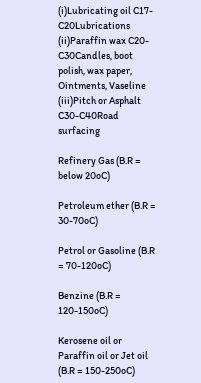(i)Lubricating oil C17-C20Lubrications
(ii)Paraffin wax C20-C30Candles, boot polish, wax paper, Ointments, Vaseline
(iii)Pitch or Asphalt C30-C40Road surfacing

Refinery Gas (B.R = below 20oC)

Petroleum ether (B.R = 30-70oC)

Petrol or Gasoline (B.R = 70-120oC)

Benzine (B.R = 120-150oC)

Kerosene oil or Paraffin oil or Jet oil (B.R = 150-250oC)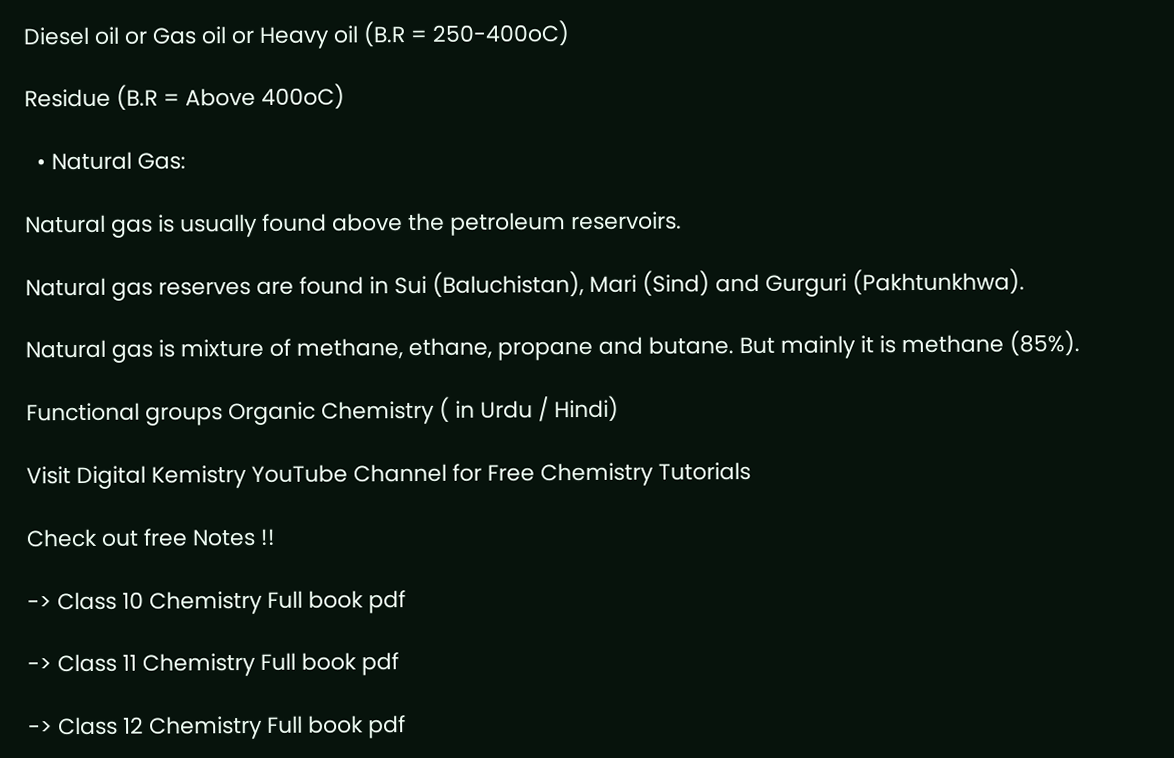Diesel oil or Gas oil or Heavy oil (B.R = 250-400oC)

Residue (B.R = Above 400oC)

  • Natural Gas:

Natural gas is usually found above the petroleum reservoirs.

Natural gas reserves are found in Sui (Baluchistan), Mari (Sind) and Gurguri (Pakhtunkhwa).

Natural gas is mixture of methane, ethane, propane and butane. But mainly it is methane (85%).

Functional groups Organic Chemistry ( in Urdu / Hindi)

Visit Digital Kemistry YouTube Channel for Free Chemistry Tutorials

Check out free Notes !!

-> Class 10 Chemistry Full book pdf

-> Class 11 Chemistry Full book pdf

-> Class 12 Chemistry Full book pdf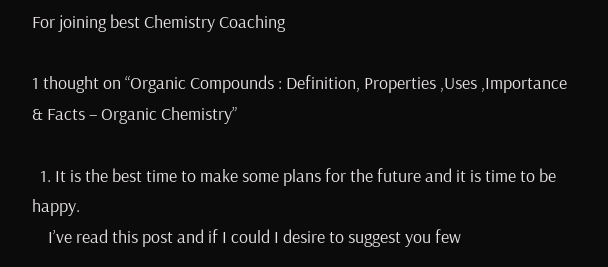For joining best Chemistry Coaching

1 thought on “Organic Compounds : Definition, Properties ,Uses ,Importance & Facts – Organic Chemistry”

  1. It is the best time to make some plans for the future and it is time to be happy.
    I’ve read this post and if I could I desire to suggest you few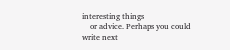interesting things
    or advice. Perhaps you could write next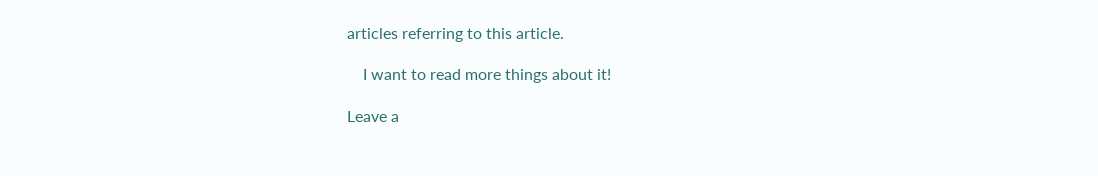articles referring to this article.

    I want to read more things about it!

Leave a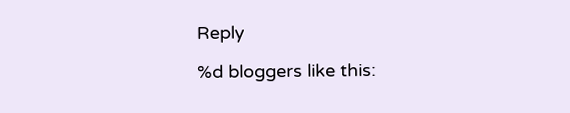Reply

%d bloggers like this: